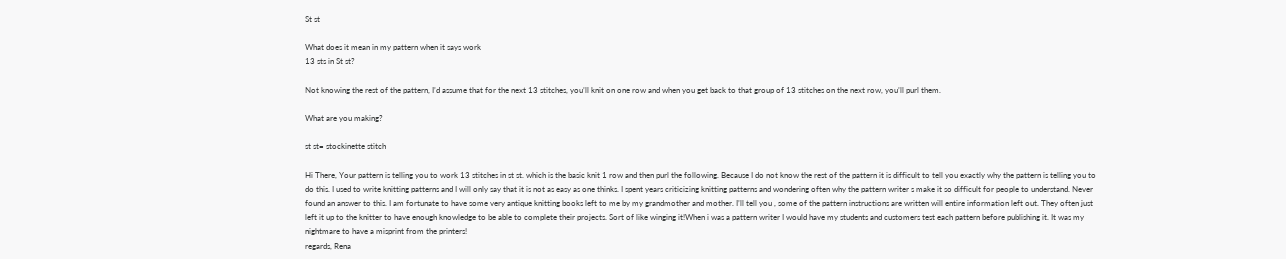St st

What does it mean in my pattern when it says work
13 sts in St st?

Not knowing the rest of the pattern, I’d assume that for the next 13 stitches, you’ll knit on one row and when you get back to that group of 13 stitches on the next row, you’ll purl them.

What are you making?

st st= stockinette stitch

Hi There, Your pattern is telling you to work 13 stitches in st st. which is the basic knit 1 row and then purl the following. Because I do not know the rest of the pattern it is difficult to tell you exactly why the pattern is telling you to do this. I used to write knitting patterns and I will only say that it is not as easy as one thinks. I spent years criticizing knitting patterns and wondering often why the pattern writer s make it so difficult for people to understand. Never found an answer to this. I am fortunate to have some very antique knitting books left to me by my grandmother and mother. I’ll tell you , some of the pattern instructions are written will entire information left out. They often just left it up to the knitter to have enough knowledge to be able to complete their projects. Sort of like winging it!When i was a pattern writer I would have my students and customers test each pattern before publishing it. It was my nightmare to have a misprint from the printers!
regards, Rena